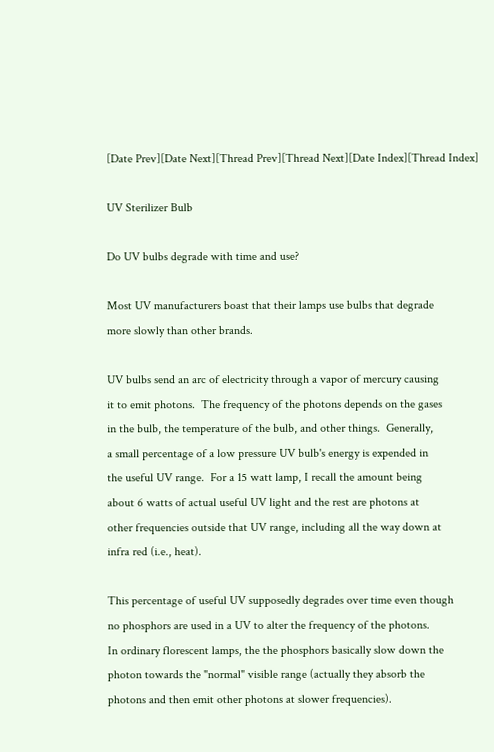[Date Prev][Date Next][Thread Prev][Thread Next][Date Index][Thread Index]

UV Sterilizer Bulb

Do UV bulbs degrade with time and use?

Most UV manufacturers boast that their lamps use bulbs that degrade
more slowly than other brands.

UV bulbs send an arc of electricity through a vapor of mercury causing
it to emit photons.  The frequency of the photons depends on the gases
in the bulb, the temperature of the bulb, and other things.  Generally,
a small percentage of a low pressure UV bulb's energy is expended in
the useful UV range.  For a 15 watt lamp, I recall the amount being
about 6 watts of actual useful UV light and the rest are photons at
other frequencies outside that UV range, including all the way down at
infra red (i.e., heat).

This percentage of useful UV supposedly degrades over time even though
no phosphors are used in a UV to alter the frequency of the photons.
In ordinary florescent lamps, the the phosphors basically slow down the
photon towards the "normal" visible range (actually they absorb the
photons and then emit other photons at slower frequencies).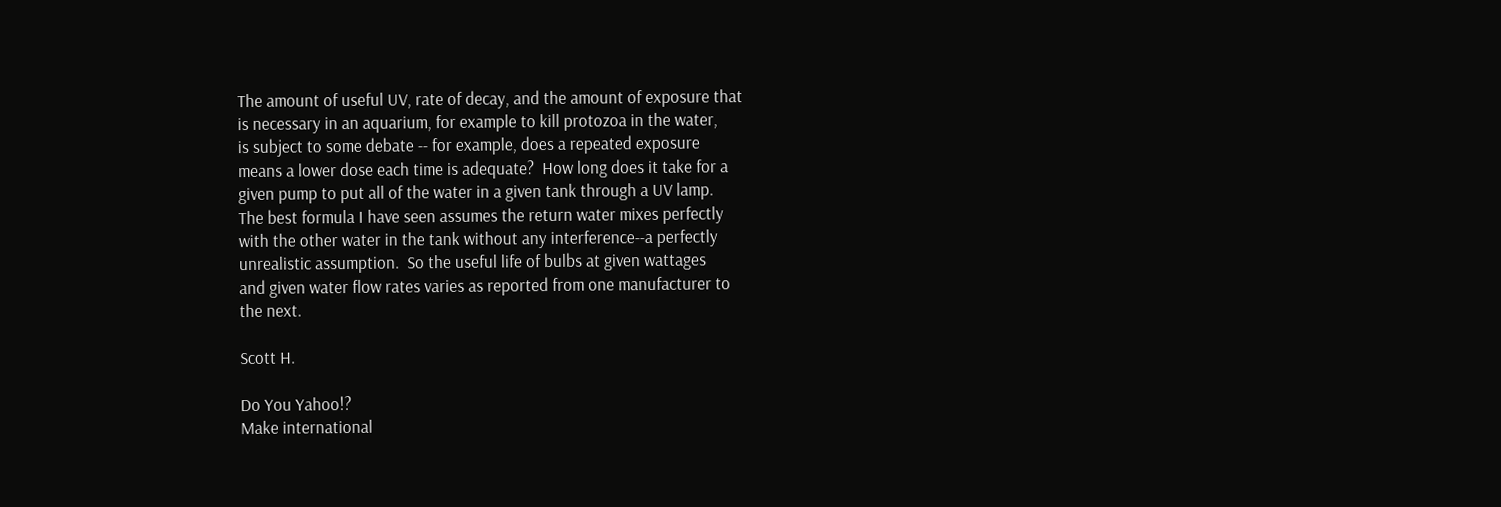The amount of useful UV, rate of decay, and the amount of exposure that
is necessary in an aquarium, for example to kill protozoa in the water,
is subject to some debate -- for example, does a repeated exposure
means a lower dose each time is adequate?  How long does it take for a
given pump to put all of the water in a given tank through a UV lamp.
The best formula I have seen assumes the return water mixes perfectly
with the other water in the tank without any interference--a perfectly
unrealistic assumption.  So the useful life of bulbs at given wattages
and given water flow rates varies as reported from one manufacturer to
the next.

Scott H.

Do You Yahoo!?
Make international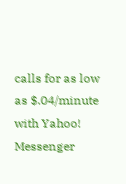calls for as low as $.04/minute with Yahoo! Messenger